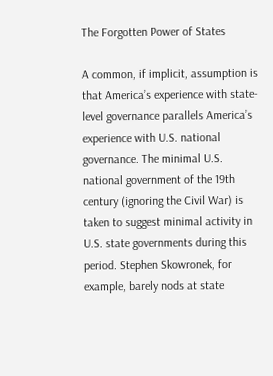The Forgotten Power of States

A common, if implicit, assumption is that America’s experience with state-level governance parallels America’s experience with U.S. national governance. The minimal U.S. national government of the 19th century (ignoring the Civil War) is taken to suggest minimal activity in U.S. state governments during this period. Stephen Skowronek, for example, barely nods at state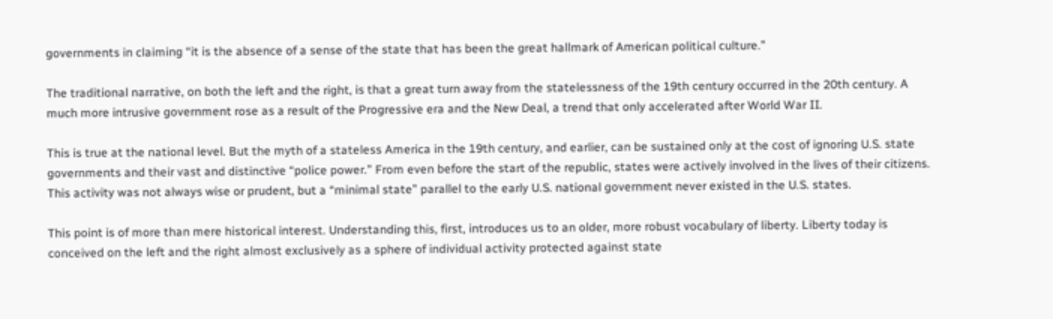governments in claiming “it is the absence of a sense of the state that has been the great hallmark of American political culture.”

The traditional narrative, on both the left and the right, is that a great turn away from the statelessness of the 19th century occurred in the 20th century. A much more intrusive government rose as a result of the Progressive era and the New Deal, a trend that only accelerated after World War II.

This is true at the national level. But the myth of a stateless America in the 19th century, and earlier, can be sustained only at the cost of ignoring U.S. state governments and their vast and distinctive “police power.” From even before the start of the republic, states were actively involved in the lives of their citizens. This activity was not always wise or prudent, but a “minimal state” parallel to the early U.S. national government never existed in the U.S. states.

This point is of more than mere historical interest. Understanding this, first, introduces us to an older, more robust vocabulary of liberty. Liberty today is conceived on the left and the right almost exclusively as a sphere of individual activity protected against state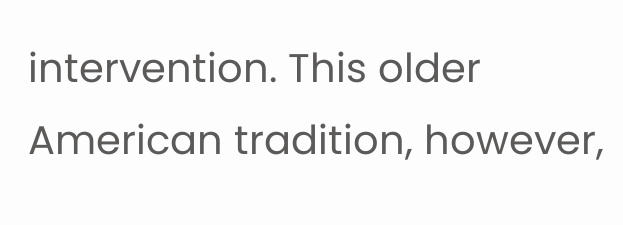intervention. This older American tradition, however,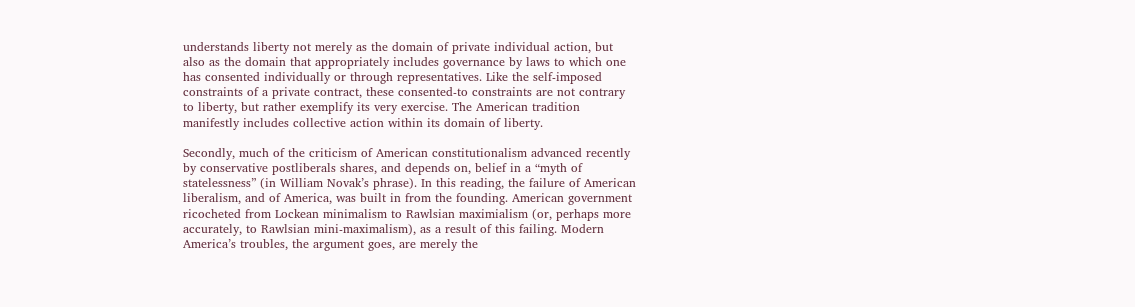understands liberty not merely as the domain of private individual action, but also as the domain that appropriately includes governance by laws to which one has consented individually or through representatives. Like the self-imposed constraints of a private contract, these consented-to constraints are not contrary to liberty, but rather exemplify its very exercise. The American tradition manifestly includes collective action within its domain of liberty.

Secondly, much of the criticism of American constitutionalism advanced recently by conservative postliberals shares, and depends on, belief in a “myth of statelessness” (in William Novak’s phrase). In this reading, the failure of American liberalism, and of America, was built in from the founding. American government ricocheted from Lockean minimalism to Rawlsian maximialism (or, perhaps more accurately, to Rawlsian mini-maximalism), as a result of this failing. Modern America’s troubles, the argument goes, are merely the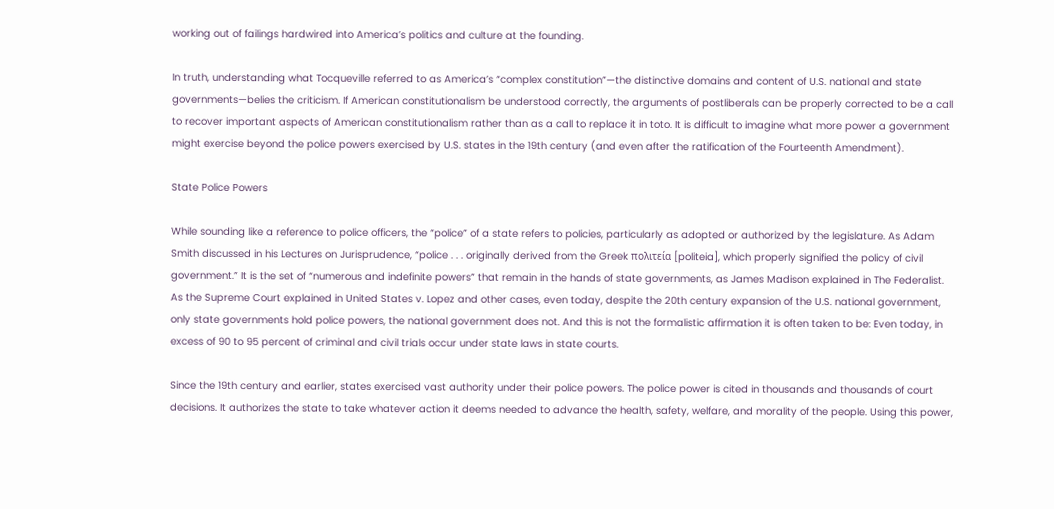working out of failings hardwired into America’s politics and culture at the founding.

In truth, understanding what Tocqueville referred to as America’s “complex constitution”—the distinctive domains and content of U.S. national and state governments—belies the criticism. If American constitutionalism be understood correctly, the arguments of postliberals can be properly corrected to be a call to recover important aspects of American constitutionalism rather than as a call to replace it in toto. It is difficult to imagine what more power a government might exercise beyond the police powers exercised by U.S. states in the 19th century (and even after the ratification of the Fourteenth Amendment).

State Police Powers

While sounding like a reference to police officers, the “police” of a state refers to policies, particularly as adopted or authorized by the legislature. As Adam Smith discussed in his Lectures on Jurisprudence, “police . . . originally derived from the Greek πολιτεία [politeia], which properly signified the policy of civil government.” It is the set of “numerous and indefinite powers” that remain in the hands of state governments, as James Madison explained in The Federalist. As the Supreme Court explained in United States v. Lopez and other cases, even today, despite the 20th century expansion of the U.S. national government, only state governments hold police powers, the national government does not. And this is not the formalistic affirmation it is often taken to be: Even today, in excess of 90 to 95 percent of criminal and civil trials occur under state laws in state courts.

Since the 19th century and earlier, states exercised vast authority under their police powers. The police power is cited in thousands and thousands of court decisions. It authorizes the state to take whatever action it deems needed to advance the health, safety, welfare, and morality of the people. Using this power,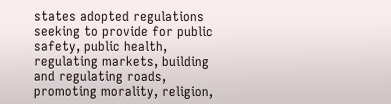states adopted regulations seeking to provide for public safety, public health, regulating markets, building and regulating roads, promoting morality, religion,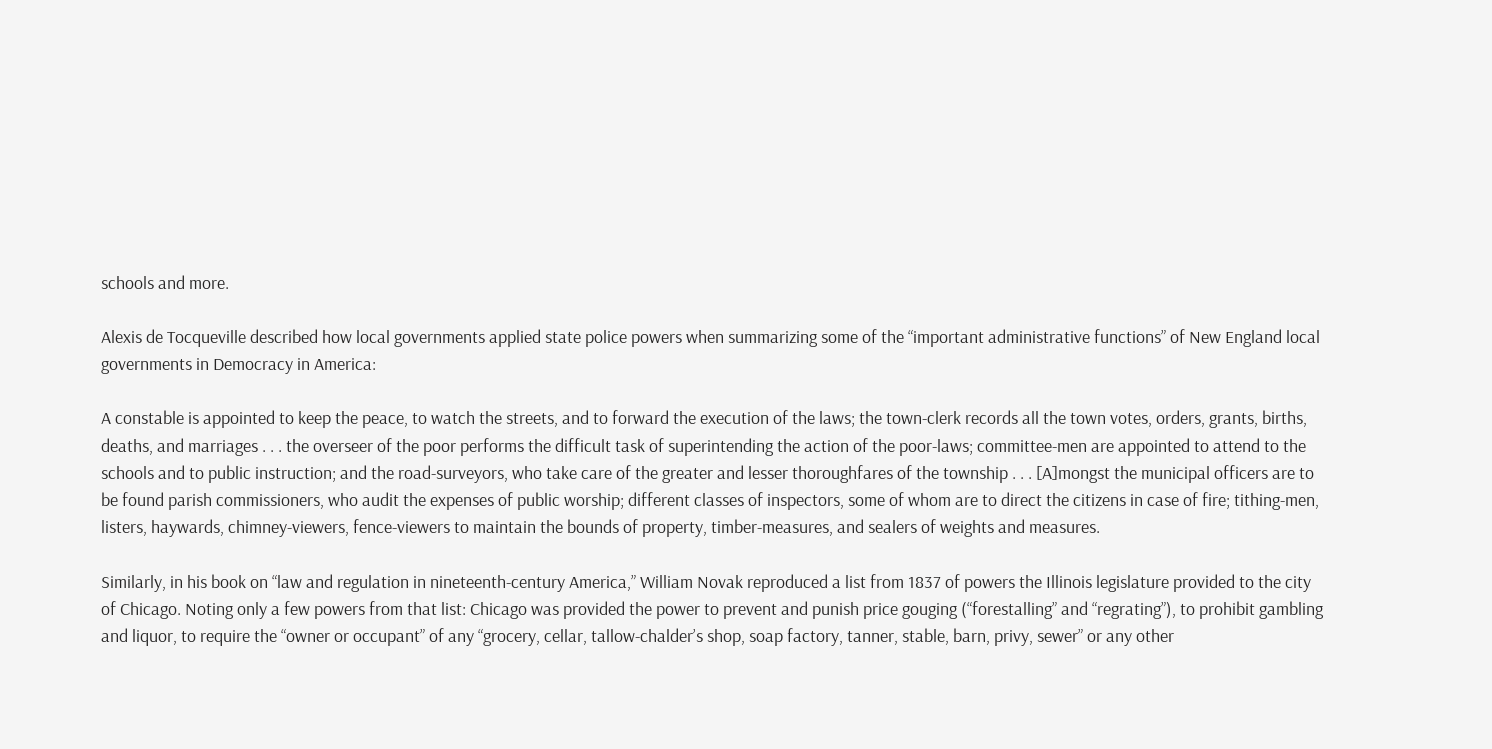schools and more.

Alexis de Tocqueville described how local governments applied state police powers when summarizing some of the “important administrative functions” of New England local governments in Democracy in America:

A constable is appointed to keep the peace, to watch the streets, and to forward the execution of the laws; the town-clerk records all the town votes, orders, grants, births, deaths, and marriages . . . the overseer of the poor performs the difficult task of superintending the action of the poor-laws; committee-men are appointed to attend to the schools and to public instruction; and the road-surveyors, who take care of the greater and lesser thoroughfares of the township . . . [A]mongst the municipal officers are to be found parish commissioners, who audit the expenses of public worship; different classes of inspectors, some of whom are to direct the citizens in case of fire; tithing-men, listers, haywards, chimney-viewers, fence-viewers to maintain the bounds of property, timber-measures, and sealers of weights and measures.

Similarly, in his book on “law and regulation in nineteenth-century America,” William Novak reproduced a list from 1837 of powers the Illinois legislature provided to the city of Chicago. Noting only a few powers from that list: Chicago was provided the power to prevent and punish price gouging (“forestalling” and “regrating”), to prohibit gambling and liquor, to require the “owner or occupant” of any “grocery, cellar, tallow-chalder’s shop, soap factory, tanner, stable, barn, privy, sewer” or any other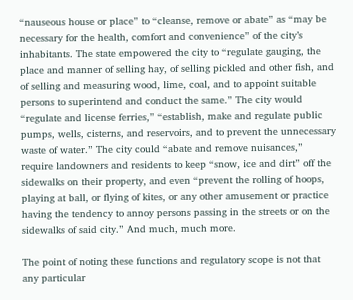“nauseous house or place” to “cleanse, remove or abate” as “may be necessary for the health, comfort and convenience” of the city’s inhabitants. The state empowered the city to “regulate gauging, the place and manner of selling hay, of selling pickled and other fish, and of selling and measuring wood, lime, coal, and to appoint suitable persons to superintend and conduct the same.” The city would “regulate and license ferries,” “establish, make and regulate public pumps, wells, cisterns, and reservoirs, and to prevent the unnecessary waste of water.” The city could “abate and remove nuisances,” require landowners and residents to keep “snow, ice and dirt” off the sidewalks on their property, and even “prevent the rolling of hoops, playing at ball, or flying of kites, or any other amusement or practice having the tendency to annoy persons passing in the streets or on the sidewalks of said city.” And much, much more.

The point of noting these functions and regulatory scope is not that any particular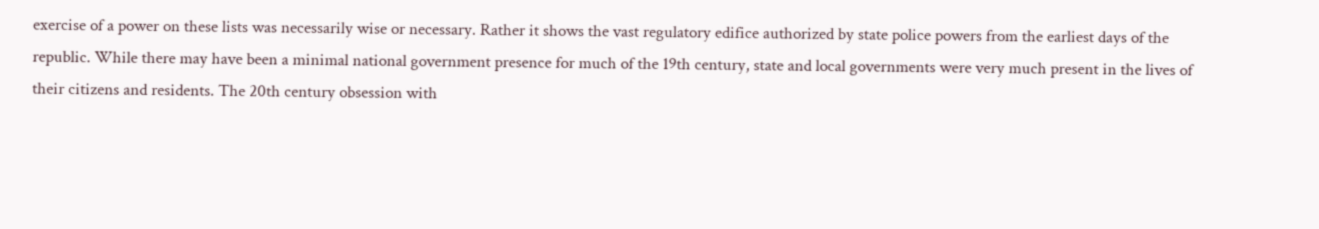exercise of a power on these lists was necessarily wise or necessary. Rather it shows the vast regulatory edifice authorized by state police powers from the earliest days of the republic. While there may have been a minimal national government presence for much of the 19th century, state and local governments were very much present in the lives of their citizens and residents. The 20th century obsession with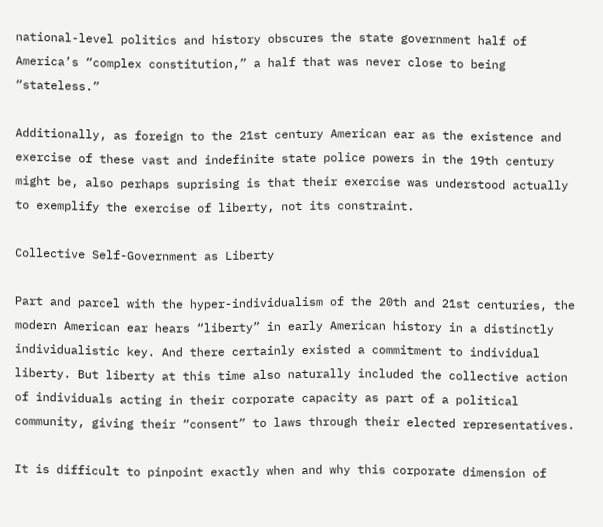national-level politics and history obscures the state government half of America’s “complex constitution,” a half that was never close to being “stateless.”

Additionally, as foreign to the 21st century American ear as the existence and exercise of these vast and indefinite state police powers in the 19th century might be, also perhaps suprising is that their exercise was understood actually to exemplify the exercise of liberty, not its constraint.

Collective Self-Government as Liberty

Part and parcel with the hyper-individualism of the 20th and 21st centuries, the modern American ear hears “liberty” in early American history in a distinctly individualistic key. And there certainly existed a commitment to individual liberty. But liberty at this time also naturally included the collective action of individuals acting in their corporate capacity as part of a political community, giving their “consent” to laws through their elected representatives.

It is difficult to pinpoint exactly when and why this corporate dimension of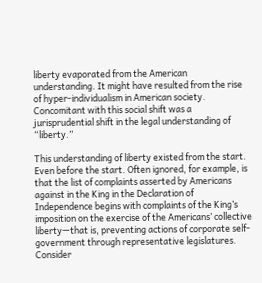liberty evaporated from the American understanding. It might have resulted from the rise of hyper-individualism in American society. Concomitant with this social shift was a jurisprudential shift in the legal understanding of “liberty.”

This understanding of liberty existed from the start. Even before the start. Often ignored, for example, is that the list of complaints asserted by Americans against in the King in the Declaration of Independence begins with complaints of the King’s imposition on the exercise of the Americans’ collective liberty—that is, preventing actions of corporate self-government through representative legislatures. Consider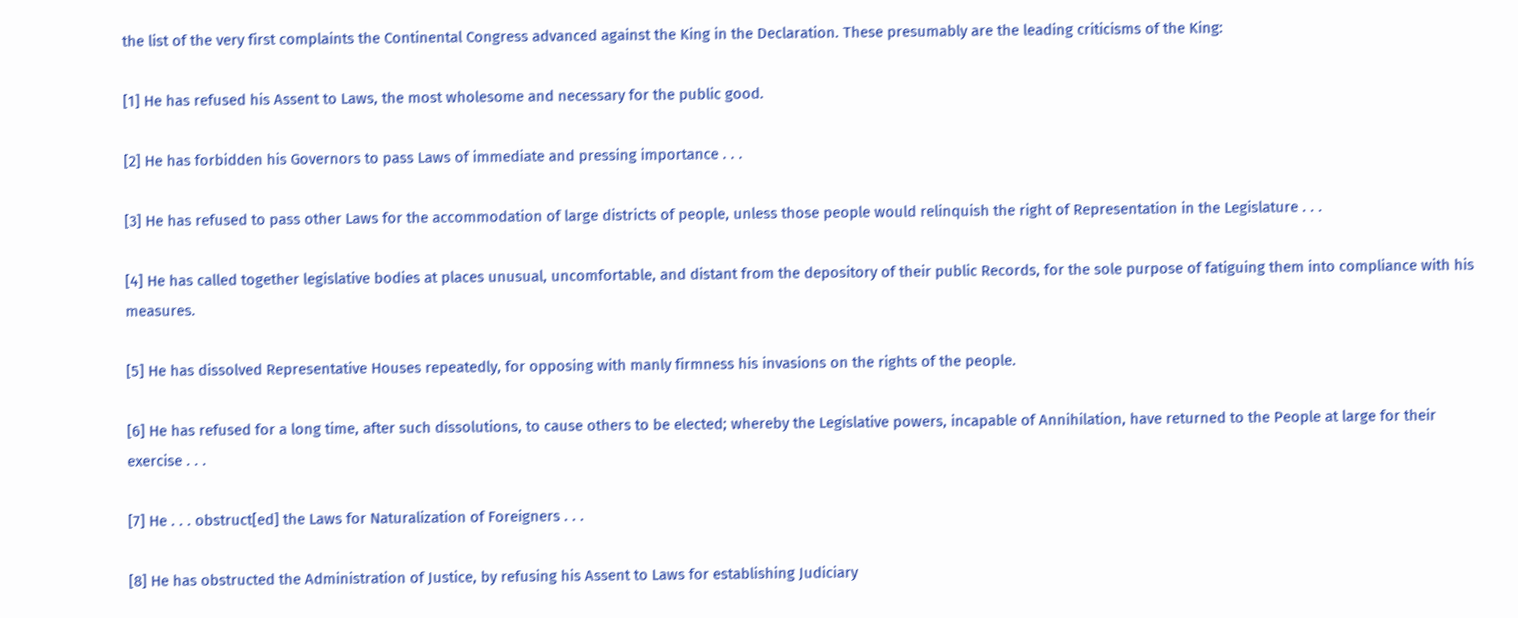the list of the very first complaints the Continental Congress advanced against the King in the Declaration. These presumably are the leading criticisms of the King:

[1] He has refused his Assent to Laws, the most wholesome and necessary for the public good.

[2] He has forbidden his Governors to pass Laws of immediate and pressing importance . . .

[3] He has refused to pass other Laws for the accommodation of large districts of people, unless those people would relinquish the right of Representation in the Legislature . . .

[4] He has called together legislative bodies at places unusual, uncomfortable, and distant from the depository of their public Records, for the sole purpose of fatiguing them into compliance with his measures.

[5] He has dissolved Representative Houses repeatedly, for opposing with manly firmness his invasions on the rights of the people.

[6] He has refused for a long time, after such dissolutions, to cause others to be elected; whereby the Legislative powers, incapable of Annihilation, have returned to the People at large for their exercise . . .

[7] He . . . obstruct[ed] the Laws for Naturalization of Foreigners . . .

[8] He has obstructed the Administration of Justice, by refusing his Assent to Laws for establishing Judiciary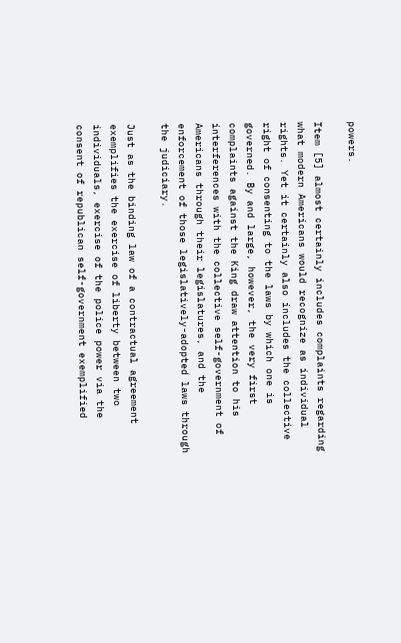powers.

Item [5] almost certainly includes complaints regarding what modern Americans would recognize as individual rights. Yet it certainly also includes the collective right of consenting to the laws by which one is governed. By and large, however, the very first complaints against the King draw attention to his interferences with the collective self-government of Americans through their legislatures, and the enforcement of those legislatively-adopted laws through the judiciary.

Just as the binding law of a contractual agreement exemplifies the exercise of liberty between two individuals, exercise of the police power via the consent of republican self-government exemplified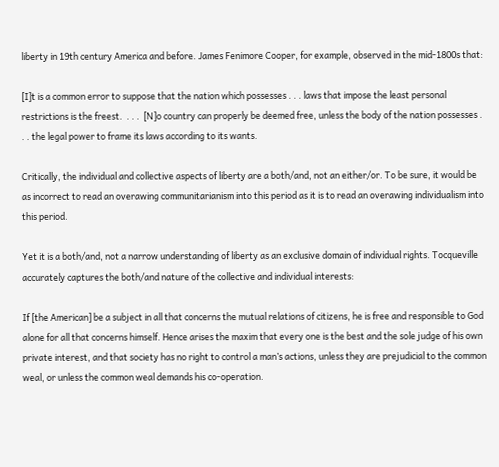liberty in 19th century America and before. James Fenimore Cooper, for example, observed in the mid-1800s that:

[I]t is a common error to suppose that the nation which possesses . . . laws that impose the least personal restrictions is the freest.  . . .  [N]o country can properly be deemed free, unless the body of the nation possesses . . . the legal power to frame its laws according to its wants.

Critically, the individual and collective aspects of liberty are a both/and, not an either/or. To be sure, it would be as incorrect to read an overawing communitarianism into this period as it is to read an overawing individualism into this period.

Yet it is a both/and, not a narrow understanding of liberty as an exclusive domain of individual rights. Tocqueville accurately captures the both/and nature of the collective and individual interests:

If [the American] be a subject in all that concerns the mutual relations of citizens, he is free and responsible to God alone for all that concerns himself. Hence arises the maxim that every one is the best and the sole judge of his own private interest, and that society has no right to control a man’s actions, unless they are prejudicial to the common weal, or unless the common weal demands his co-operation.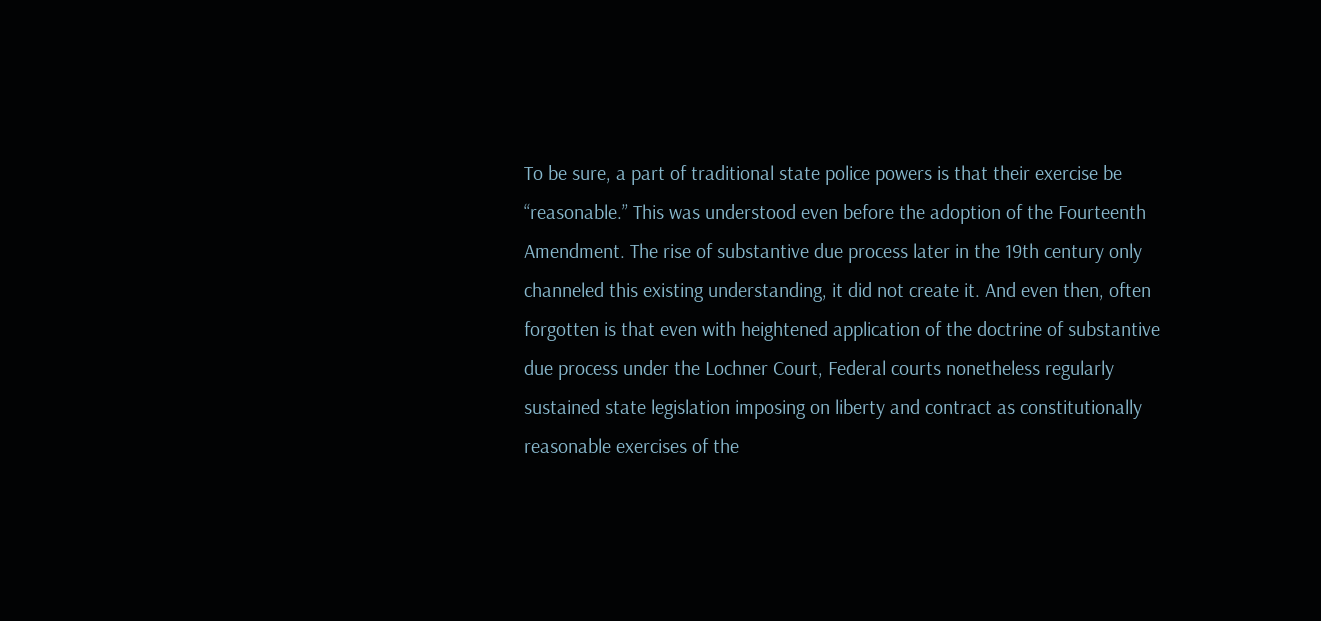To be sure, a part of traditional state police powers is that their exercise be “reasonable.” This was understood even before the adoption of the Fourteenth Amendment. The rise of substantive due process later in the 19th century only channeled this existing understanding, it did not create it. And even then, often forgotten is that even with heightened application of the doctrine of substantive due process under the Lochner Court, Federal courts nonetheless regularly sustained state legislation imposing on liberty and contract as constitutionally reasonable exercises of the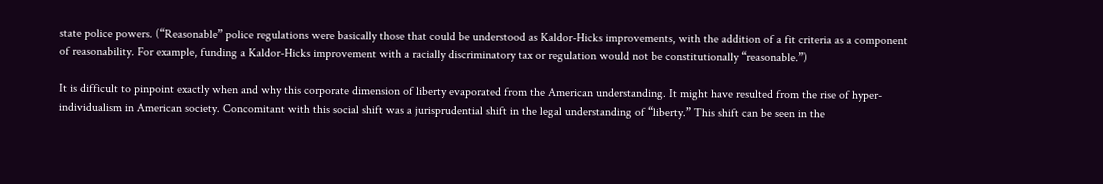state police powers. (“Reasonable” police regulations were basically those that could be understood as Kaldor-Hicks improvements, with the addition of a fit criteria as a component of reasonability. For example, funding a Kaldor-Hicks improvement with a racially discriminatory tax or regulation would not be constitutionally “reasonable.”)

It is difficult to pinpoint exactly when and why this corporate dimension of liberty evaporated from the American understanding. It might have resulted from the rise of hyper-individualism in American society. Concomitant with this social shift was a jurisprudential shift in the legal understanding of “liberty.” This shift can be seen in the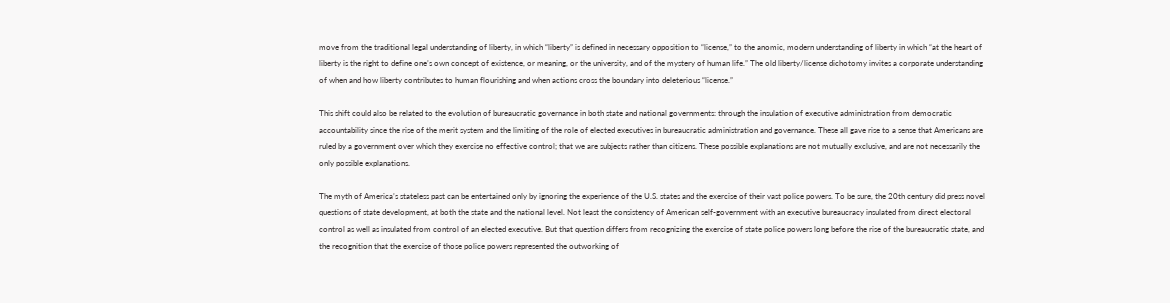move from the traditional legal understanding of liberty, in which “liberty” is defined in necessary opposition to “license,” to the anomic, modern understanding of liberty in which “at the heart of liberty is the right to define one’s own concept of existence, or meaning, or the university, and of the mystery of human life.” The old liberty/license dichotomy invites a corporate understanding of when and how liberty contributes to human flourishing and when actions cross the boundary into deleterious “license.”

This shift could also be related to the evolution of bureaucratic governance in both state and national governments: through the insulation of executive administration from democratic accountability since the rise of the merit system and the limiting of the role of elected executives in bureaucratic administration and governance. These all gave rise to a sense that Americans are ruled by a government over which they exercise no effective control; that we are subjects rather than citizens. These possible explanations are not mutually exclusive, and are not necessarily the only possible explanations.

The myth of America’s stateless past can be entertained only by ignoring the experience of the U.S. states and the exercise of their vast police powers. To be sure, the 20th century did press novel questions of state development, at both the state and the national level. Not least the consistency of American self-government with an executive bureaucracy insulated from direct electoral control as well as insulated from control of an elected executive. But that question differs from recognizing the exercise of state police powers long before the rise of the bureaucratic state, and the recognition that the exercise of those police powers represented the outworking of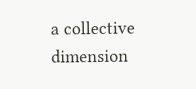a collective dimension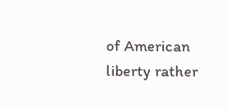of American liberty rather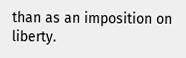than as an imposition on liberty.